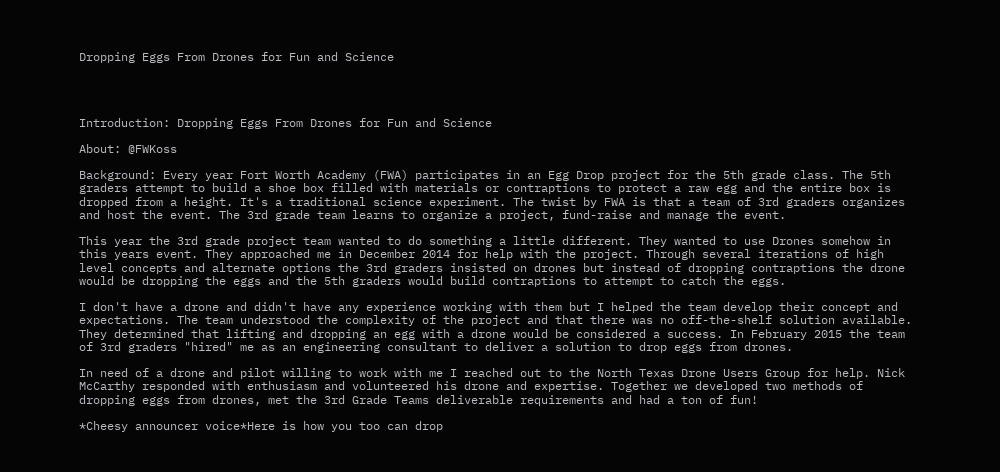Dropping Eggs From Drones for Fun and Science




Introduction: Dropping Eggs From Drones for Fun and Science

About: @FWKoss

Background: Every year Fort Worth Academy (FWA) participates in an Egg Drop project for the 5th grade class. The 5th graders attempt to build a shoe box filled with materials or contraptions to protect a raw egg and the entire box is dropped from a height. It's a traditional science experiment. The twist by FWA is that a team of 3rd graders organizes and host the event. The 3rd grade team learns to organize a project, fund-raise and manage the event.

This year the 3rd grade project team wanted to do something a little different. They wanted to use Drones somehow in this years event. They approached me in December 2014 for help with the project. Through several iterations of high level concepts and alternate options the 3rd graders insisted on drones but instead of dropping contraptions the drone would be dropping the eggs and the 5th graders would build contraptions to attempt to catch the eggs.

I don't have a drone and didn't have any experience working with them but I helped the team develop their concept and expectations. The team understood the complexity of the project and that there was no off-the-shelf solution available. They determined that lifting and dropping an egg with a drone would be considered a success. In February 2015 the team of 3rd graders "hired" me as an engineering consultant to deliver a solution to drop eggs from drones.

In need of a drone and pilot willing to work with me I reached out to the North Texas Drone Users Group for help. Nick McCarthy responded with enthusiasm and volunteered his drone and expertise. Together we developed two methods of dropping eggs from drones, met the 3rd Grade Teams deliverable requirements and had a ton of fun!

*Cheesy announcer voice*Here is how you too can drop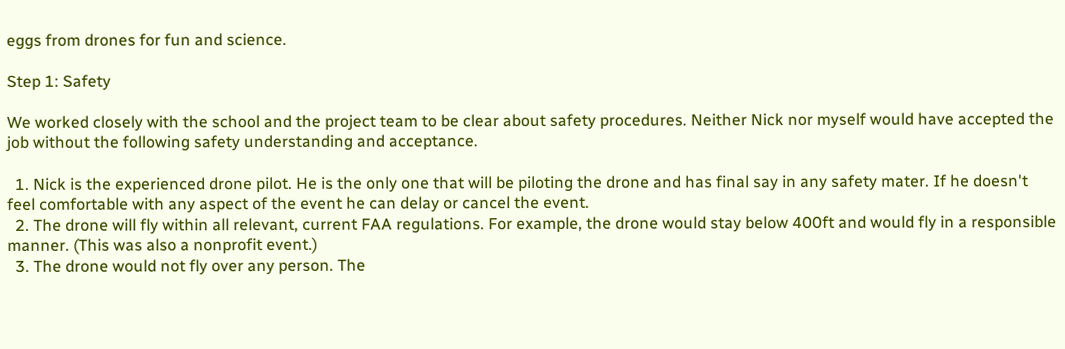eggs from drones for fun and science.

Step 1: Safety

We worked closely with the school and the project team to be clear about safety procedures. Neither Nick nor myself would have accepted the job without the following safety understanding and acceptance.

  1. Nick is the experienced drone pilot. He is the only one that will be piloting the drone and has final say in any safety mater. If he doesn't feel comfortable with any aspect of the event he can delay or cancel the event.
  2. The drone will fly within all relevant, current FAA regulations. For example, the drone would stay below 400ft and would fly in a responsible manner. (This was also a nonprofit event.)
  3. The drone would not fly over any person. The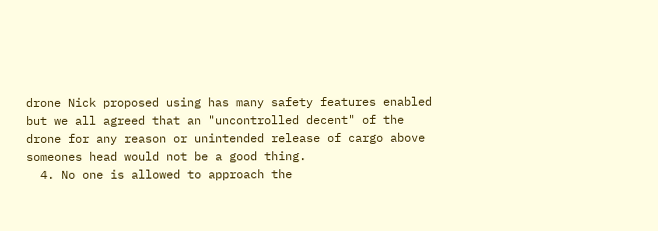drone Nick proposed using has many safety features enabled but we all agreed that an "uncontrolled decent" of the drone for any reason or unintended release of cargo above someones head would not be a good thing.
  4. No one is allowed to approach the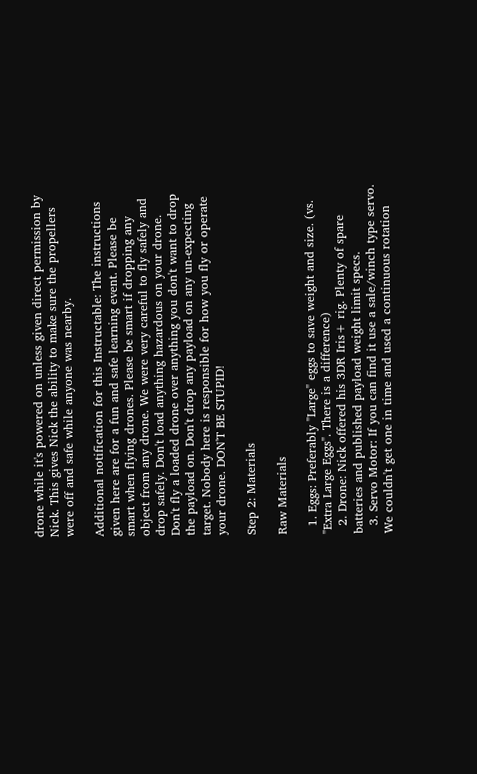drone while it's powered on unless given direct permission by Nick. This gives Nick the ability to make sure the propellers were off and safe while anyone was nearby.

Additional notification for this Instructable: The instructions given here are for a fun and safe learning event. Please be smart when flying drones. Please be smart if dropping any object from any drone. We were very careful to fly safely and drop safely. Don't load anything hazardous on your drone. Don't fly a loaded drone over anything you don't want to drop the payload on. Don't drop any payload on any un-expecting target. Nobody here is responsible for how you fly or operate your drone. DON'T BE STUPID!

Step 2: Materials

Raw Materials

  1. Eggs: Preferably "Large" eggs to save weight and size. (vs. "Extra Large Eggs". There is a difference)
  2. Drone: Nick offered his 3DR Iris+ rig. Plenty of spare batteries and published payload weight limit specs.
  3. Servo Motor: If you can find it use a sale/winch type servo. We couldn't get one in time and used a continuous rotation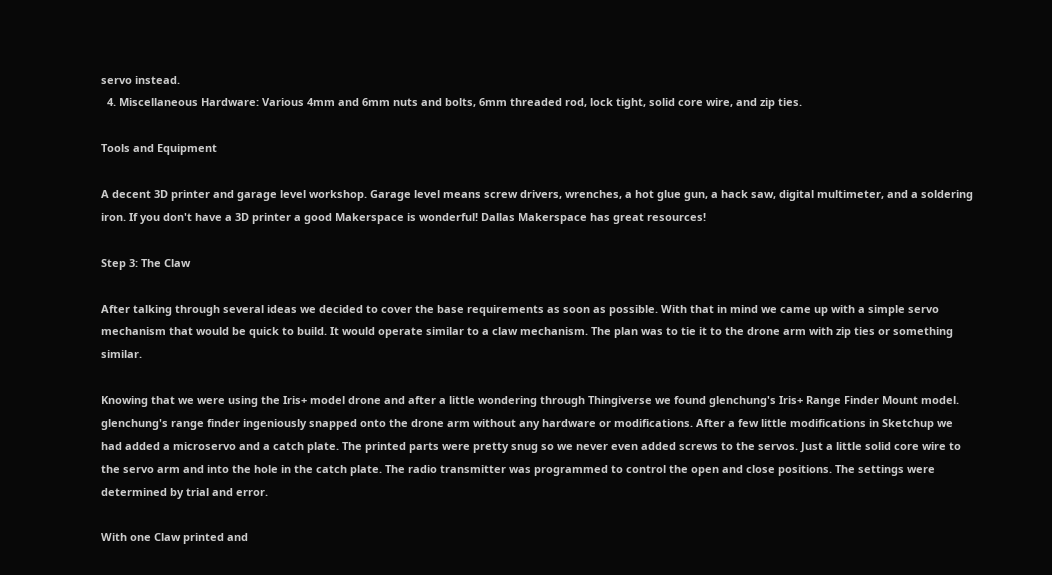servo instead.
  4. Miscellaneous Hardware: Various 4mm and 6mm nuts and bolts, 6mm threaded rod, lock tight, solid core wire, and zip ties.

Tools and Equipment

A decent 3D printer and garage level workshop. Garage level means screw drivers, wrenches, a hot glue gun, a hack saw, digital multimeter, and a soldering iron. If you don't have a 3D printer a good Makerspace is wonderful! Dallas Makerspace has great resources!

Step 3: The Claw

After talking through several ideas we decided to cover the base requirements as soon as possible. With that in mind we came up with a simple servo mechanism that would be quick to build. It would operate similar to a claw mechanism. The plan was to tie it to the drone arm with zip ties or something similar.

Knowing that we were using the Iris+ model drone and after a little wondering through Thingiverse we found glenchung's Iris+ Range Finder Mount model. glenchung's range finder ingeniously snapped onto the drone arm without any hardware or modifications. After a few little modifications in Sketchup we had added a microservo and a catch plate. The printed parts were pretty snug so we never even added screws to the servos. Just a little solid core wire to the servo arm and into the hole in the catch plate. The radio transmitter was programmed to control the open and close positions. The settings were determined by trial and error.

With one Claw printed and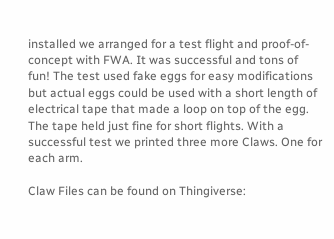installed we arranged for a test flight and proof-of-concept with FWA. It was successful and tons of fun! The test used fake eggs for easy modifications but actual eggs could be used with a short length of electrical tape that made a loop on top of the egg. The tape held just fine for short flights. With a successful test we printed three more Claws. One for each arm.

Claw Files can be found on Thingiverse: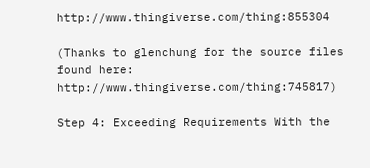http://www.thingiverse.com/thing:855304

(Thanks to glenchung for the source files found here: http://www.thingiverse.com/thing:745817)

Step 4: Exceeding Requirements With the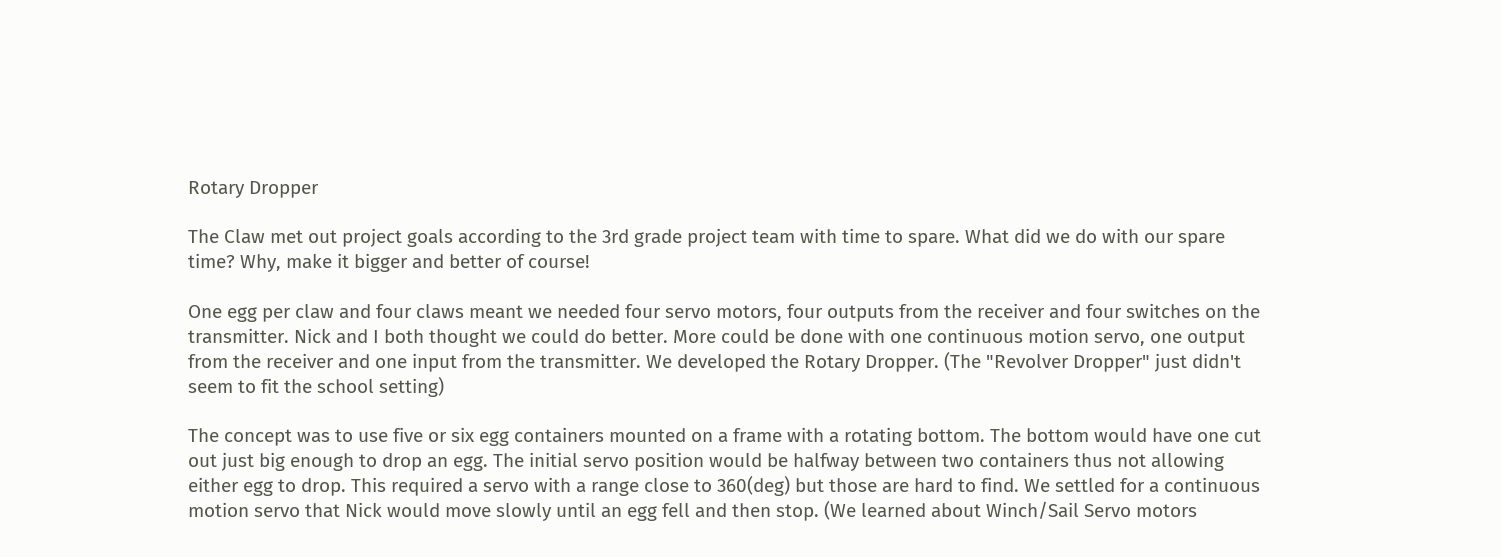Rotary Dropper

The Claw met out project goals according to the 3rd grade project team with time to spare. What did we do with our spare time? Why, make it bigger and better of course!

One egg per claw and four claws meant we needed four servo motors, four outputs from the receiver and four switches on the transmitter. Nick and I both thought we could do better. More could be done with one continuous motion servo, one output from the receiver and one input from the transmitter. We developed the Rotary Dropper. (The "Revolver Dropper" just didn't seem to fit the school setting)

The concept was to use five or six egg containers mounted on a frame with a rotating bottom. The bottom would have one cut out just big enough to drop an egg. The initial servo position would be halfway between two containers thus not allowing either egg to drop. This required a servo with a range close to 360(deg) but those are hard to find. We settled for a continuous motion servo that Nick would move slowly until an egg fell and then stop. (We learned about Winch/Sail Servo motors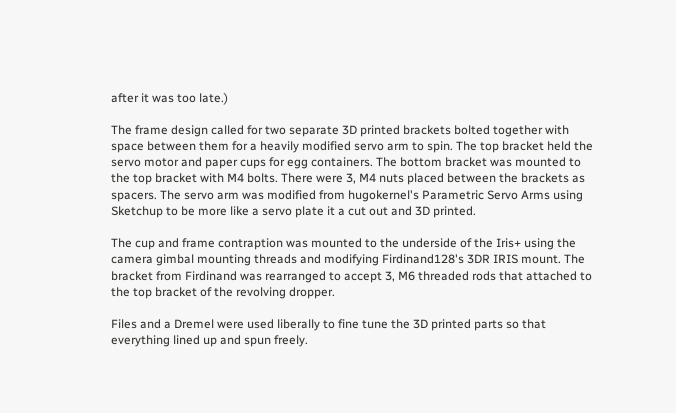after it was too late.)

The frame design called for two separate 3D printed brackets bolted together with space between them for a heavily modified servo arm to spin. The top bracket held the servo motor and paper cups for egg containers. The bottom bracket was mounted to the top bracket with M4 bolts. There were 3, M4 nuts placed between the brackets as spacers. The servo arm was modified from hugokernel's Parametric Servo Arms using Sketchup to be more like a servo plate it a cut out and 3D printed.

The cup and frame contraption was mounted to the underside of the Iris+ using the camera gimbal mounting threads and modifying Firdinand128's 3DR IRIS mount. The bracket from Firdinand was rearranged to accept 3, M6 threaded rods that attached to the top bracket of the revolving dropper.

Files and a Dremel were used liberally to fine tune the 3D printed parts so that everything lined up and spun freely.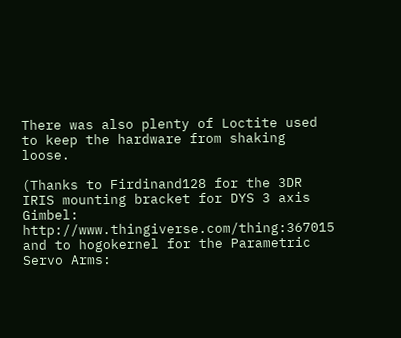There was also plenty of Loctite used to keep the hardware from shaking loose.

(Thanks to Firdinand128 for the 3DR IRIS mounting bracket for DYS 3 axis Gimbel: http://www.thingiverse.com/thing:367015 and to hogokernel for the Parametric Servo Arms: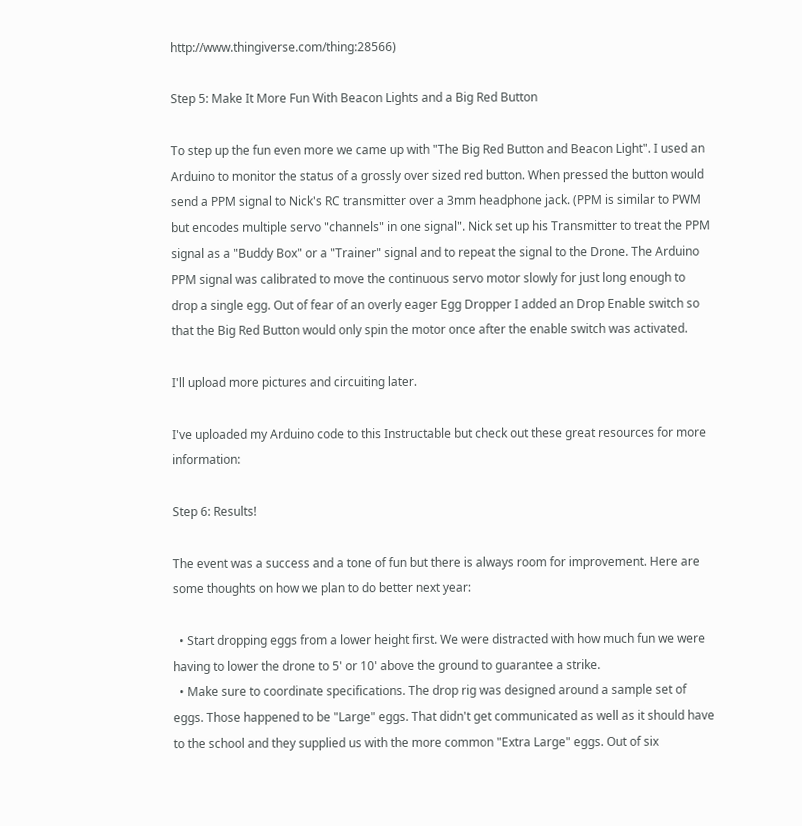http://www.thingiverse.com/thing:28566)

Step 5: Make It More Fun With Beacon Lights and a Big Red Button

To step up the fun even more we came up with "The Big Red Button and Beacon Light". I used an Arduino to monitor the status of a grossly over sized red button. When pressed the button would send a PPM signal to Nick's RC transmitter over a 3mm headphone jack. (PPM is similar to PWM but encodes multiple servo "channels" in one signal". Nick set up his Transmitter to treat the PPM signal as a "Buddy Box" or a "Trainer" signal and to repeat the signal to the Drone. The Arduino PPM signal was calibrated to move the continuous servo motor slowly for just long enough to drop a single egg. Out of fear of an overly eager Egg Dropper I added an Drop Enable switch so that the Big Red Button would only spin the motor once after the enable switch was activated.

I'll upload more pictures and circuiting later.

I've uploaded my Arduino code to this Instructable but check out these great resources for more information:

Step 6: Results!

The event was a success and a tone of fun but there is always room for improvement. Here are some thoughts on how we plan to do better next year:

  • Start dropping eggs from a lower height first. We were distracted with how much fun we were having to lower the drone to 5' or 10' above the ground to guarantee a strike.
  • Make sure to coordinate specifications. The drop rig was designed around a sample set of eggs. Those happened to be "Large" eggs. That didn't get communicated as well as it should have to the school and they supplied us with the more common "Extra Large" eggs. Out of six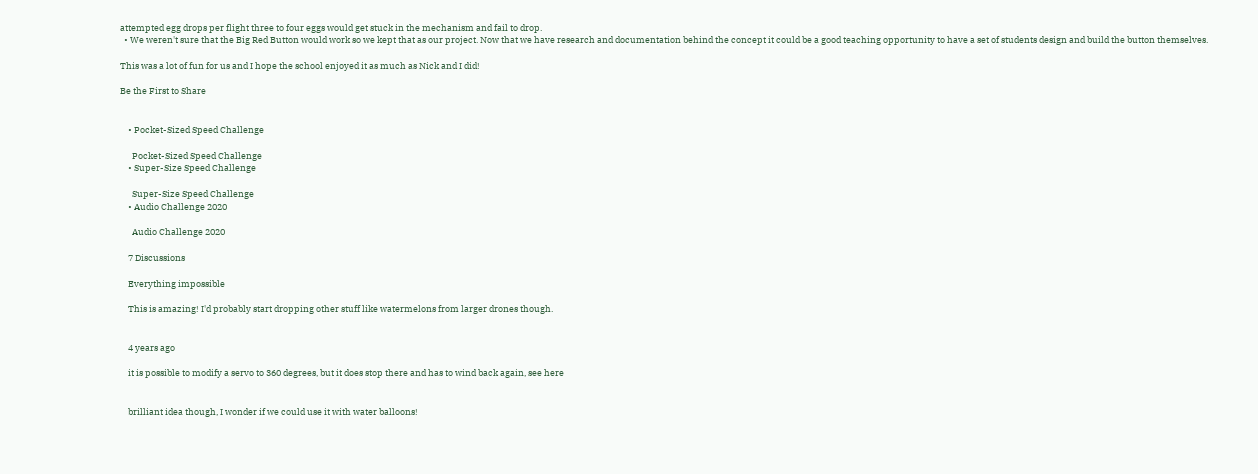attempted egg drops per flight three to four eggs would get stuck in the mechanism and fail to drop.
  • We weren't sure that the Big Red Button would work so we kept that as our project. Now that we have research and documentation behind the concept it could be a good teaching opportunity to have a set of students design and build the button themselves.

This was a lot of fun for us and I hope the school enjoyed it as much as Nick and I did!

Be the First to Share


    • Pocket-Sized Speed Challenge

      Pocket-Sized Speed Challenge
    • Super-Size Speed Challenge

      Super-Size Speed Challenge
    • Audio Challenge 2020

      Audio Challenge 2020

    7 Discussions

    Everything impossible

    This is amazing! I'd probably start dropping other stuff like watermelons from larger drones though.


    4 years ago

    it is possible to modify a servo to 360 degrees, but it does stop there and has to wind back again, see here


    brilliant idea though, I wonder if we could use it with water balloons!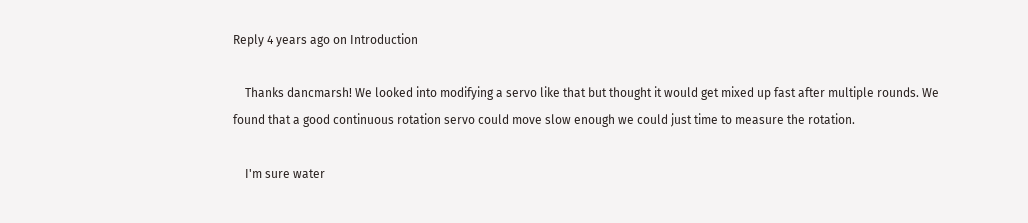Reply 4 years ago on Introduction

    Thanks dancmarsh! We looked into modifying a servo like that but thought it would get mixed up fast after multiple rounds. We found that a good continuous rotation servo could move slow enough we could just time to measure the rotation.

    I'm sure water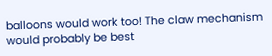balloons would work too! The claw mechanism would probably be best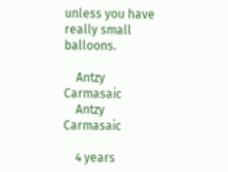unless you have really small balloons.

    Antzy Carmasaic
    Antzy Carmasaic

    4 years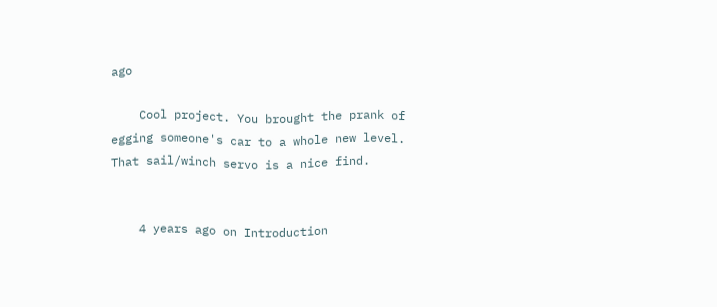ago

    Cool project. You brought the prank of egging someone's car to a whole new level. That sail/winch servo is a nice find.


    4 years ago on Introduction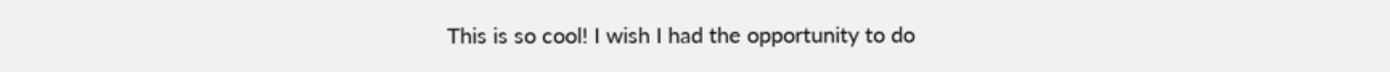This is so cool! I wish I had the opportunity to do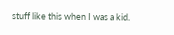stuff like this when I was a kid.